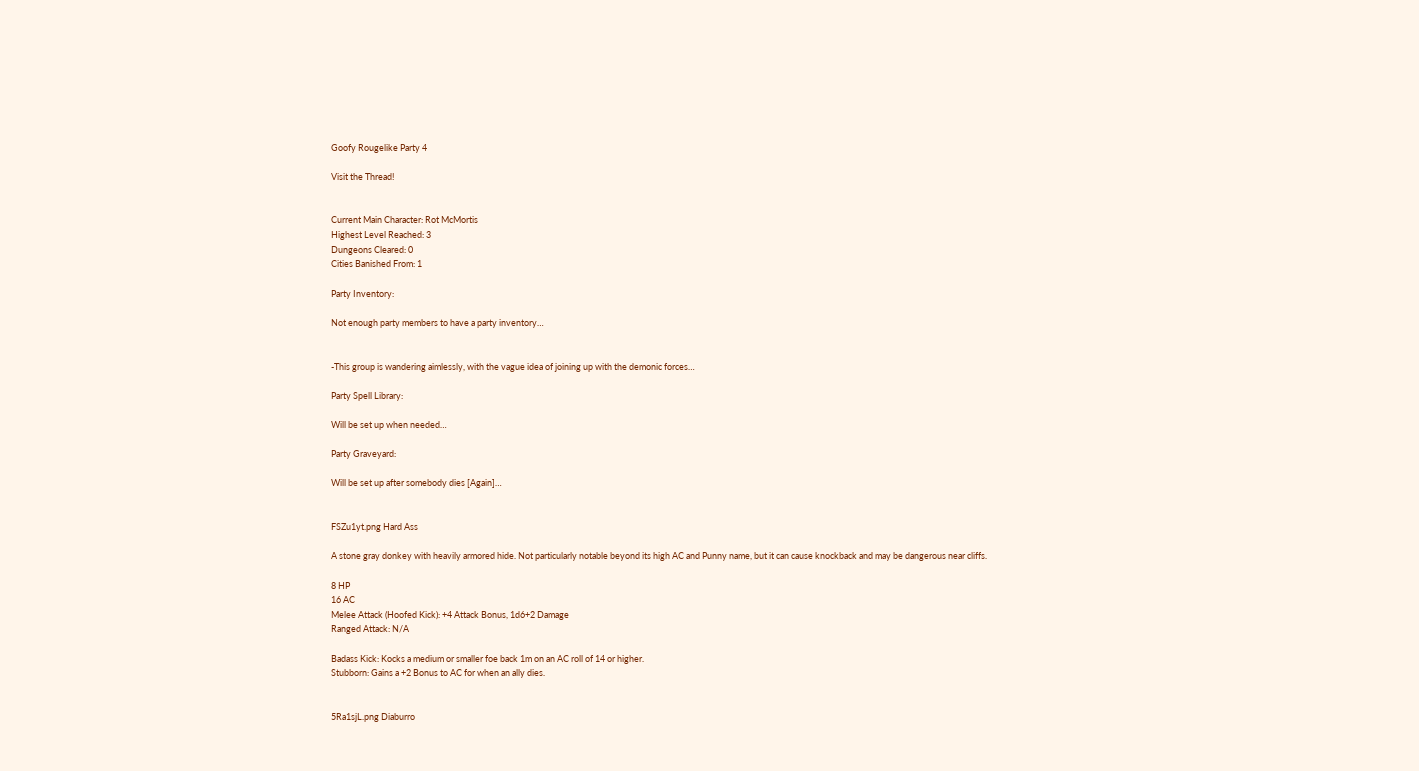Goofy Rougelike Party 4

Visit the Thread!


Current Main Character: Rot McMortis
Highest Level Reached: 3
Dungeons Cleared: 0
Cities Banished From: 1

Party Inventory:

Not enough party members to have a party inventory…


-This group is wandering aimlessly, with the vague idea of joining up with the demonic forces…

Party Spell Library:

Will be set up when needed…

Party Graveyard:

Will be set up after somebody dies [Again]…


FSZu1yt.png Hard Ass

A stone gray donkey with heavily armored hide. Not particularly notable beyond its high AC and Punny name, but it can cause knockback and may be dangerous near cliffs.

8 HP
16 AC
Melee Attack (Hoofed Kick): +4 Attack Bonus, 1d6+2 Damage
Ranged Attack: N/A

Badass Kick: Kocks a medium or smaller foe back 1m on an AC roll of 14 or higher.
Stubborn: Gains a +2 Bonus to AC for when an ally dies.


5Ra1sjL.png Diaburro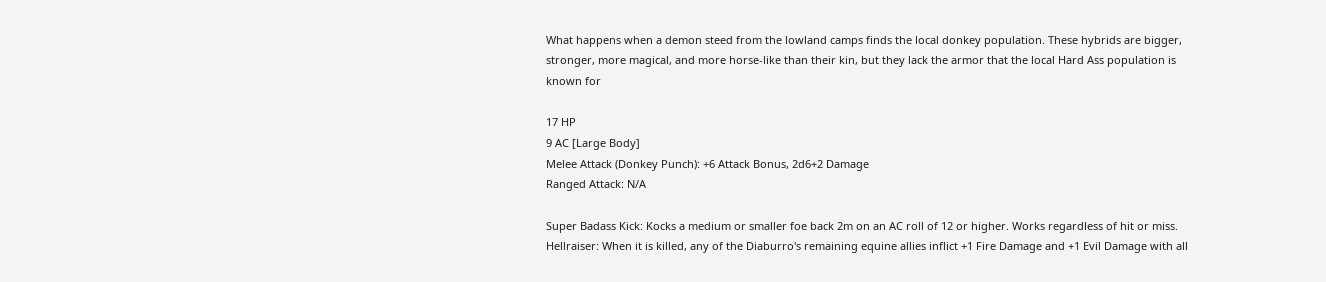What happens when a demon steed from the lowland camps finds the local donkey population. These hybrids are bigger, stronger, more magical, and more horse-like than their kin, but they lack the armor that the local Hard Ass population is known for

17 HP
9 AC [Large Body]
Melee Attack (Donkey Punch): +6 Attack Bonus, 2d6+2 Damage
Ranged Attack: N/A

Super Badass Kick: Kocks a medium or smaller foe back 2m on an AC roll of 12 or higher. Works regardless of hit or miss.
Hellraiser: When it is killed, any of the Diaburro's remaining equine allies inflict +1 Fire Damage and +1 Evil Damage with all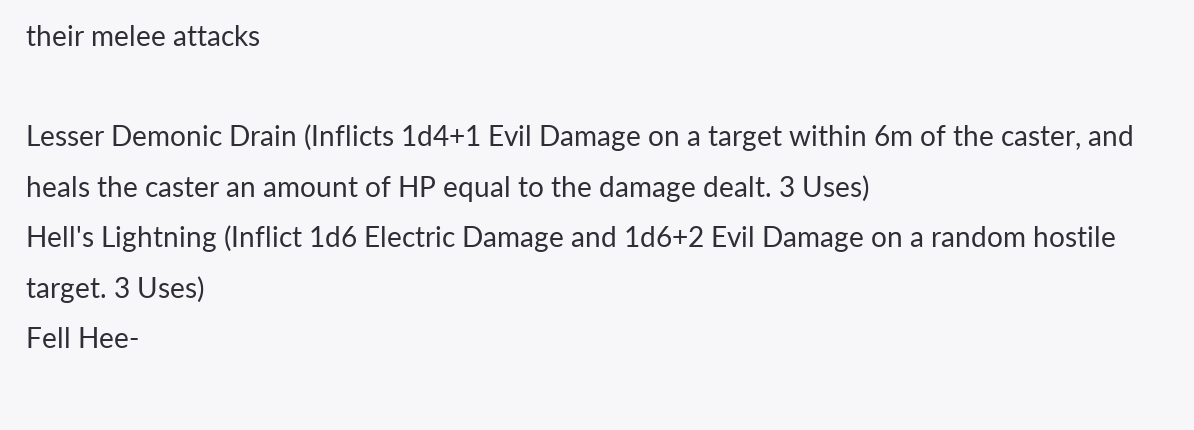their melee attacks

Lesser Demonic Drain (Inflicts 1d4+1 Evil Damage on a target within 6m of the caster, and heals the caster an amount of HP equal to the damage dealt. 3 Uses)
Hell's Lightning (Inflict 1d6 Electric Damage and 1d6+2 Evil Damage on a random hostile target. 3 Uses)
Fell Hee-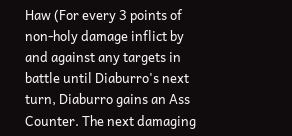Haw (For every 3 points of non-holy damage inflict by and against any targets in battle until Diaburro's next turn, Diaburro gains an Ass Counter. The next damaging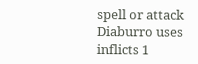spell or attack Diaburro uses inflicts 1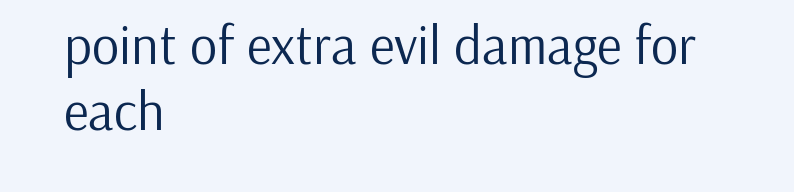point of extra evil damage for each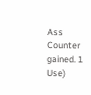Ass Counter gained. 1 Use)